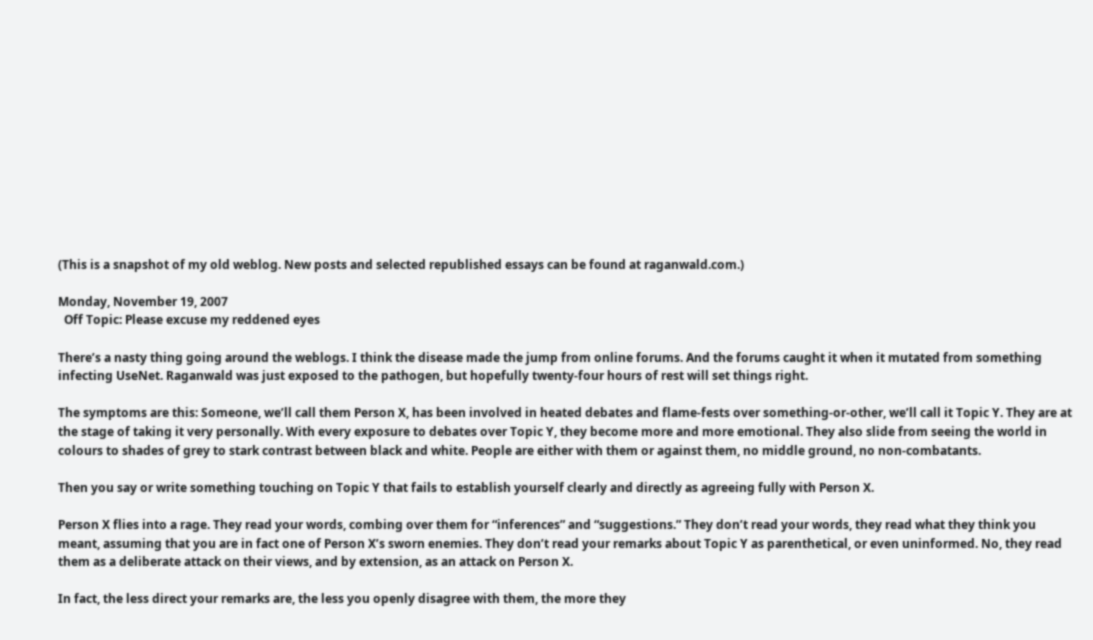(This is a snapshot of my old weblog. New posts and selected republished essays can be found at raganwald.com.)

Monday, November 19, 2007
  Off Topic: Please excuse my reddened eyes

There’s a nasty thing going around the weblogs. I think the disease made the jump from online forums. And the forums caught it when it mutated from something infecting UseNet. Raganwald was just exposed to the pathogen, but hopefully twenty-four hours of rest will set things right.

The symptoms are this: Someone, we’ll call them Person X, has been involved in heated debates and flame-fests over something-or-other, we’ll call it Topic Y. They are at the stage of taking it very personally. With every exposure to debates over Topic Y, they become more and more emotional. They also slide from seeing the world in colours to shades of grey to stark contrast between black and white. People are either with them or against them, no middle ground, no non-combatants.

Then you say or write something touching on Topic Y that fails to establish yourself clearly and directly as agreeing fully with Person X.

Person X flies into a rage. They read your words, combing over them for “inferences” and “suggestions.” They don’t read your words, they read what they think you meant, assuming that you are in fact one of Person X’s sworn enemies. They don’t read your remarks about Topic Y as parenthetical, or even uninformed. No, they read them as a deliberate attack on their views, and by extension, as an attack on Person X.

In fact, the less direct your remarks are, the less you openly disagree with them, the more they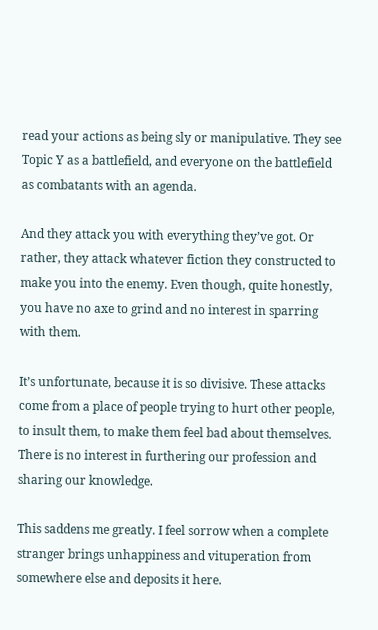read your actions as being sly or manipulative. They see Topic Y as a battlefield, and everyone on the battlefield as combatants with an agenda.

And they attack you with everything they’ve got. Or rather, they attack whatever fiction they constructed to make you into the enemy. Even though, quite honestly, you have no axe to grind and no interest in sparring with them.

It’s unfortunate, because it is so divisive. These attacks come from a place of people trying to hurt other people, to insult them, to make them feel bad about themselves. There is no interest in furthering our profession and sharing our knowledge.

This saddens me greatly. I feel sorrow when a complete stranger brings unhappiness and vituperation from somewhere else and deposits it here.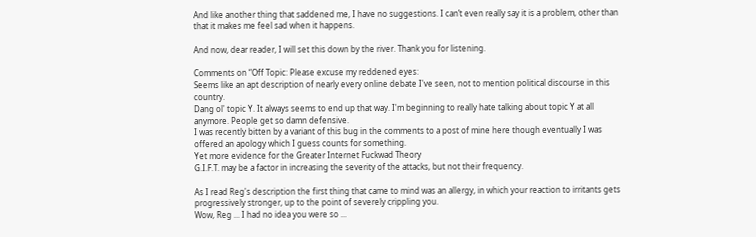And like another thing that saddened me, I have no suggestions. I can’t even really say it is a problem, other than that it makes me feel sad when it happens.

And now, dear reader, I will set this down by the river. Thank you for listening.

Comments on “Off Topic: Please excuse my reddened eyes:
Seems like an apt description of nearly every online debate I've seen, not to mention political discourse in this country.
Dang ol' topic Y. It always seems to end up that way. I'm beginning to really hate talking about topic Y at all anymore. People get so damn defensive.
I was recently bitten by a variant of this bug in the comments to a post of mine here though eventually I was offered an apology which I guess counts for something.
Yet more evidence for the Greater Internet Fuckwad Theory
G.I.F.T. may be a factor in increasing the severity of the attacks, but not their frequency.

As I read Reg's description the first thing that came to mind was an allergy, in which your reaction to irritants gets progressively stronger, up to the point of severely crippling you.
Wow, Reg ... I had no idea you were so ...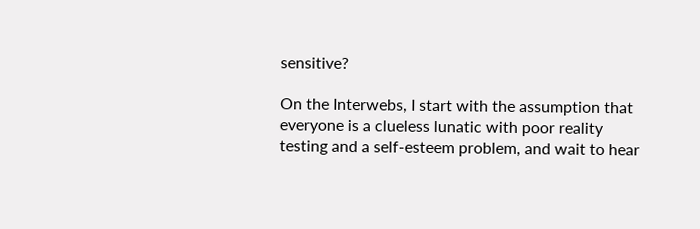sensitive?

On the Interwebs, I start with the assumption that everyone is a clueless lunatic with poor reality testing and a self-esteem problem, and wait to hear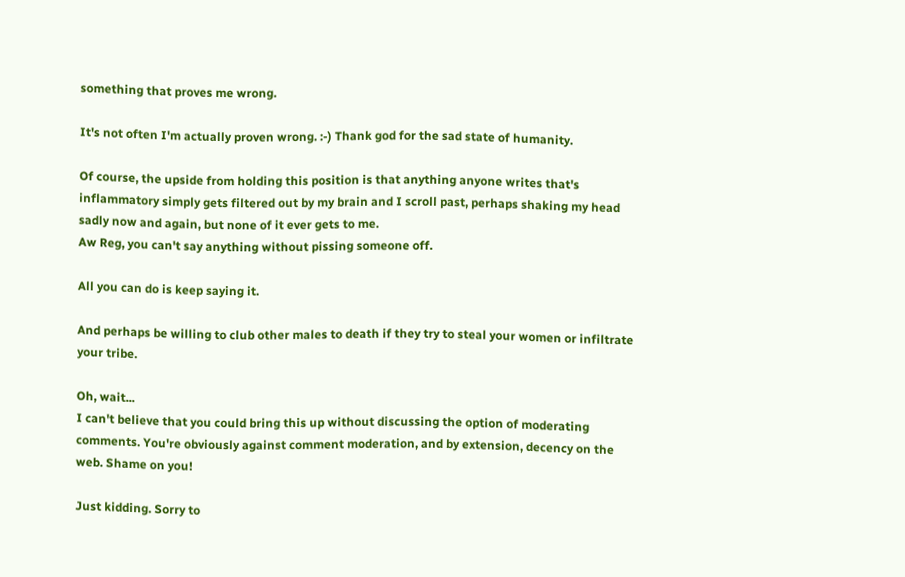something that proves me wrong.

It's not often I'm actually proven wrong. :-) Thank god for the sad state of humanity.

Of course, the upside from holding this position is that anything anyone writes that's inflammatory simply gets filtered out by my brain and I scroll past, perhaps shaking my head sadly now and again, but none of it ever gets to me.
Aw Reg, you can't say anything without pissing someone off.

All you can do is keep saying it.

And perhaps be willing to club other males to death if they try to steal your women or infiltrate your tribe.

Oh, wait...
I can't believe that you could bring this up without discussing the option of moderating comments. You're obviously against comment moderation, and by extension, decency on the web. Shame on you!

Just kidding. Sorry to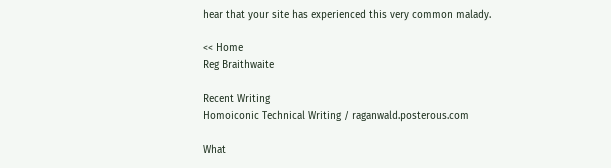hear that your site has experienced this very common malady.

<< Home
Reg Braithwaite

Recent Writing
Homoiconic Technical Writing / raganwald.posterous.com

What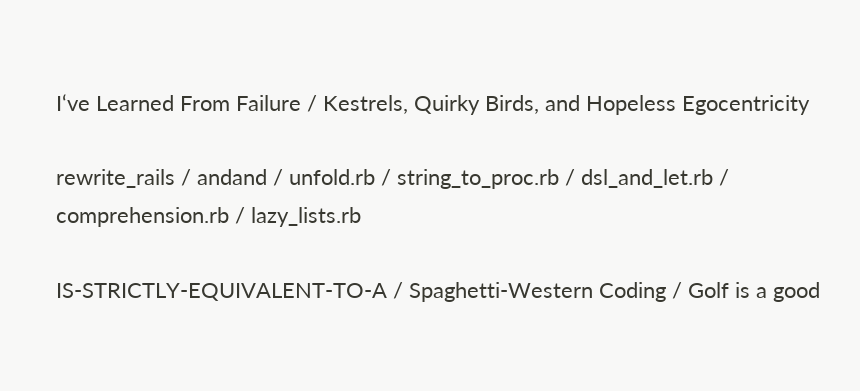I‘ve Learned From Failure / Kestrels, Quirky Birds, and Hopeless Egocentricity

rewrite_rails / andand / unfold.rb / string_to_proc.rb / dsl_and_let.rb / comprehension.rb / lazy_lists.rb

IS-STRICTLY-EQUIVALENT-TO-A / Spaghetti-Western Coding / Golf is a good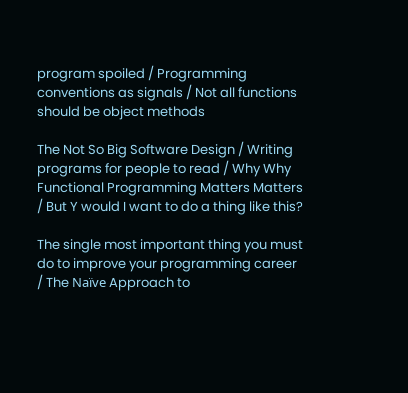program spoiled / Programming conventions as signals / Not all functions should be object methods

The Not So Big Software Design / Writing programs for people to read / Why Why Functional Programming Matters Matters / But Y would I want to do a thing like this?

The single most important thing you must do to improve your programming career / The Naïve Approach to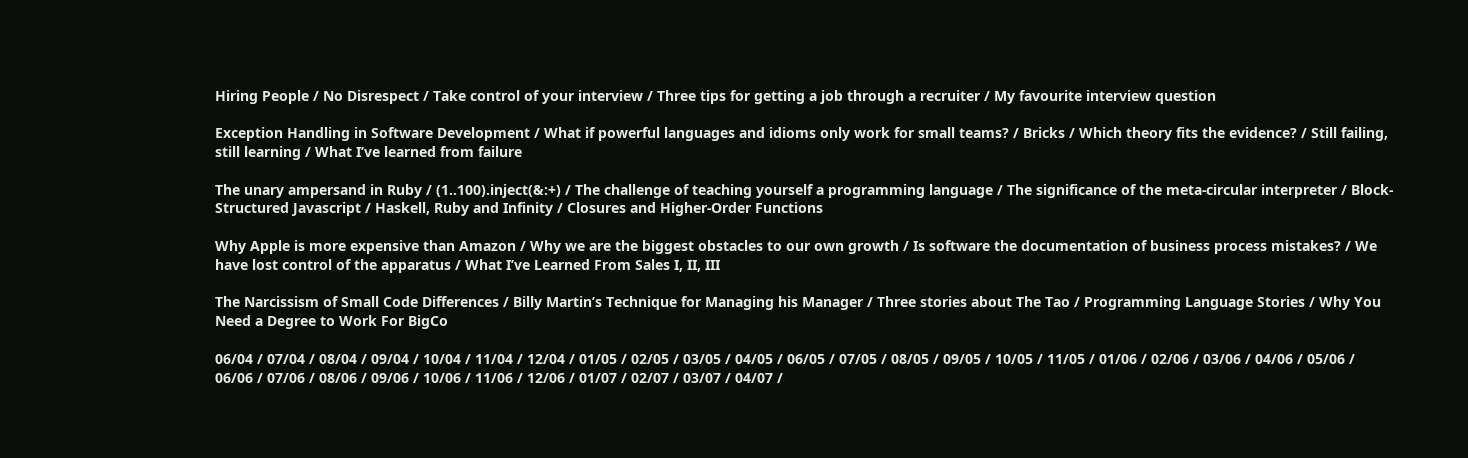Hiring People / No Disrespect / Take control of your interview / Three tips for getting a job through a recruiter / My favourite interview question

Exception Handling in Software Development / What if powerful languages and idioms only work for small teams? / Bricks / Which theory fits the evidence? / Still failing, still learning / What I’ve learned from failure

The unary ampersand in Ruby / (1..100).inject(&:+) / The challenge of teaching yourself a programming language / The significance of the meta-circular interpreter / Block-Structured Javascript / Haskell, Ruby and Infinity / Closures and Higher-Order Functions

Why Apple is more expensive than Amazon / Why we are the biggest obstacles to our own growth / Is software the documentation of business process mistakes? / We have lost control of the apparatus / What I’ve Learned From Sales I, II, III

The Narcissism of Small Code Differences / Billy Martin’s Technique for Managing his Manager / Three stories about The Tao / Programming Language Stories / Why You Need a Degree to Work For BigCo

06/04 / 07/04 / 08/04 / 09/04 / 10/04 / 11/04 / 12/04 / 01/05 / 02/05 / 03/05 / 04/05 / 06/05 / 07/05 / 08/05 / 09/05 / 10/05 / 11/05 / 01/06 / 02/06 / 03/06 / 04/06 / 05/06 / 06/06 / 07/06 / 08/06 / 09/06 / 10/06 / 11/06 / 12/06 / 01/07 / 02/07 / 03/07 / 04/07 /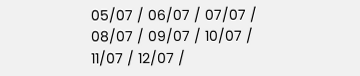05/07 / 06/07 / 07/07 / 08/07 / 09/07 / 10/07 / 11/07 / 12/07 /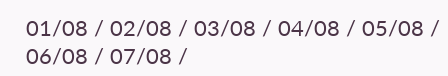01/08 / 02/08 / 03/08 / 04/08 / 05/08 / 06/08 / 07/08 /